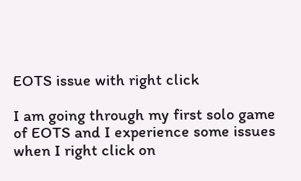EOTS issue with right click

I am going through my first solo game of EOTS and I experience some issues when I right click on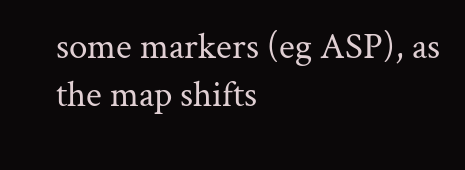some markers (eg ASP), as the map shifts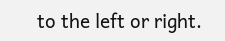to the left or right.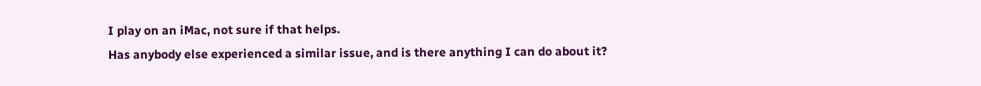I play on an iMac, not sure if that helps.
Has anybody else experienced a similar issue, and is there anything I can do about it?